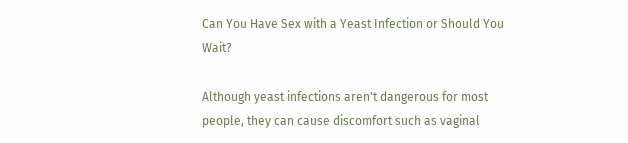Can You Have Sex with a Yeast Infection or Should You Wait?

Although yeast infections aren't dangerous for most people, they can cause discomfort such as vaginal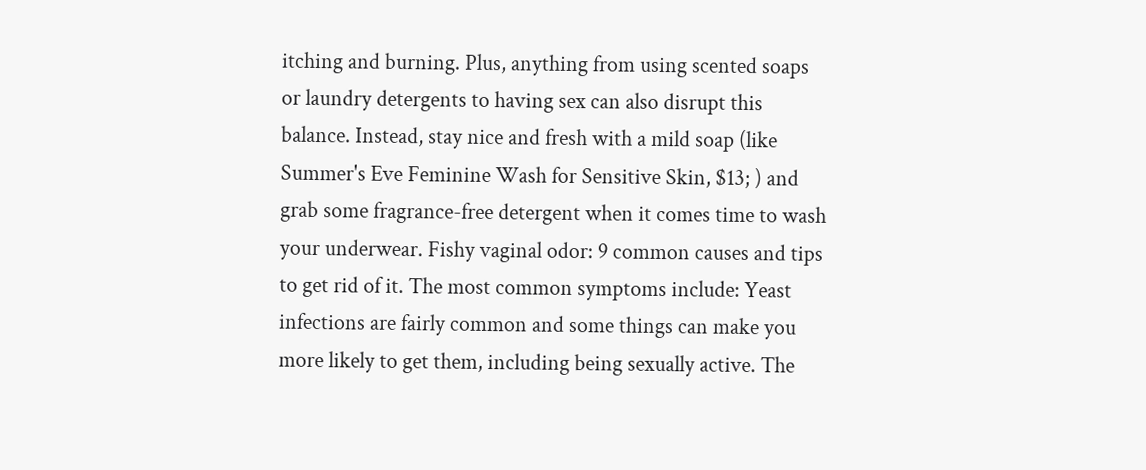itching and burning. Plus, anything from using scented soaps or laundry detergents to having sex can also disrupt this balance. Instead, stay nice and fresh with a mild soap (like Summer's Eve Feminine Wash for Sensitive Skin, $13; ) and grab some fragrance-free detergent when it comes time to wash your underwear. Fishy vaginal odor: 9 common causes and tips to get rid of it. The most common symptoms include: Yeast infections are fairly common and some things can make you more likely to get them, including being sexually active. The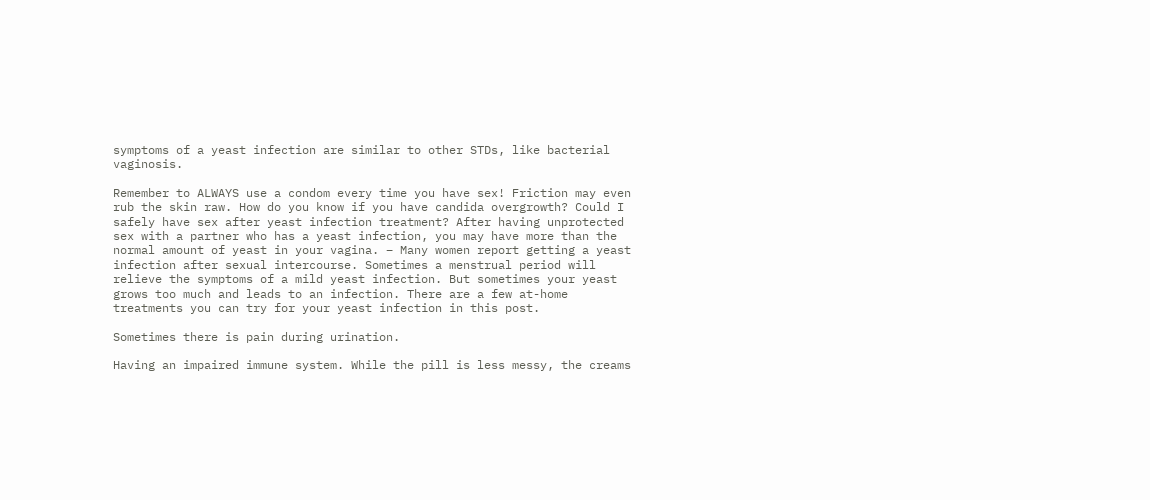symptoms of a yeast infection are similar to other STDs, like bacterial vaginosis.

Remember to ALWAYS use a condom every time you have sex! Friction may even rub the skin raw. How do you know if you have candida overgrowth? Could I safely have sex after yeast infection treatment? After having unprotected sex with a partner who has a yeast infection, you may have more than the normal amount of yeast in your vagina. – Many women report getting a yeast infection after sexual intercourse. Sometimes a menstrual period will relieve the symptoms of a mild yeast infection. But sometimes your yeast grows too much and leads to an infection. There are a few at-home treatments you can try for your yeast infection in this post.

Sometimes there is pain during urination.

Having an impaired immune system. While the pill is less messy, the creams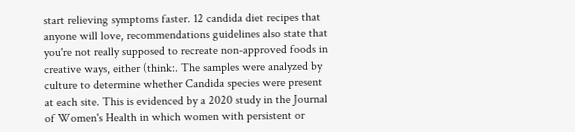start relieving symptoms faster. 12 candida diet recipes that anyone will love, recommendations guidelines also state that you're not really supposed to recreate non-approved foods in creative ways, either (think:. The samples were analyzed by culture to determine whether Candida species were present at each site. This is evidenced by a 2020 study in the Journal of Women's Health in which women with persistent or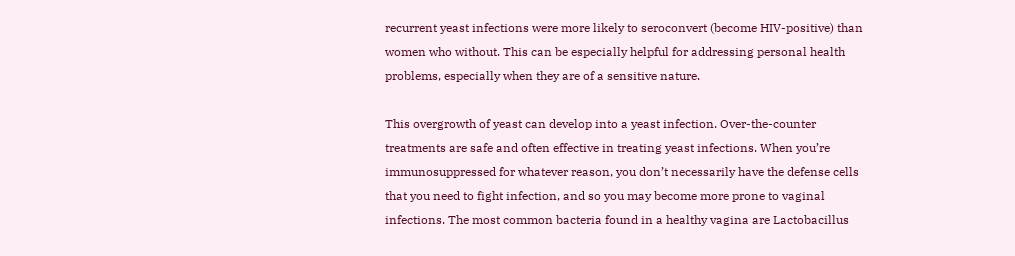recurrent yeast infections were more likely to seroconvert (become HIV-positive) than women who without. This can be especially helpful for addressing personal health problems, especially when they are of a sensitive nature.

This overgrowth of yeast can develop into a yeast infection. Over-the-counter treatments are safe and often effective in treating yeast infections. When you’re immunosuppressed for whatever reason, you don’t necessarily have the defense cells that you need to fight infection, and so you may become more prone to vaginal infections. The most common bacteria found in a healthy vagina are Lactobacillus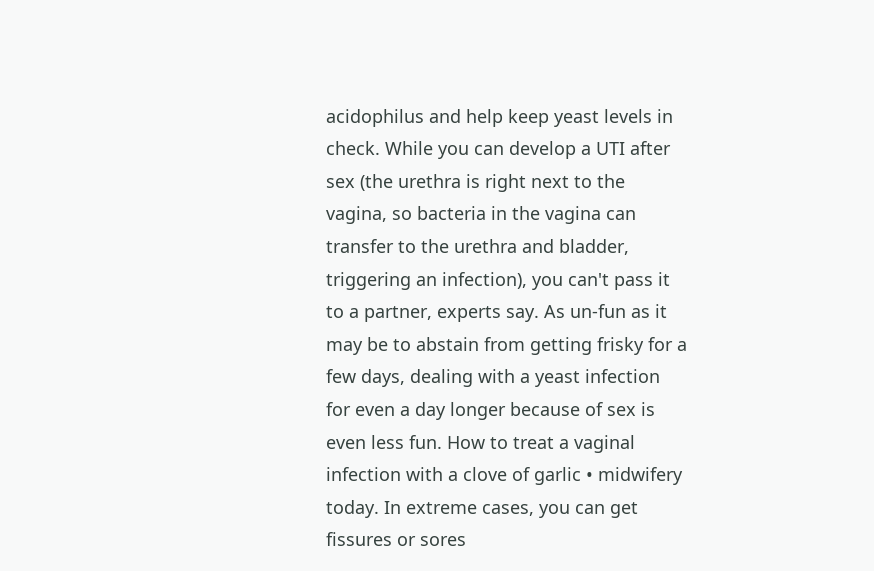acidophilus and help keep yeast levels in check. While you can develop a UTI after sex (the urethra is right next to the vagina, so bacteria in the vagina can transfer to the urethra and bladder, triggering an infection), you can't pass it to a partner, experts say. As un-fun as it may be to abstain from getting frisky for a few days, dealing with a yeast infection for even a day longer because of sex is even less fun. How to treat a vaginal infection with a clove of garlic • midwifery today. In extreme cases, you can get fissures or sores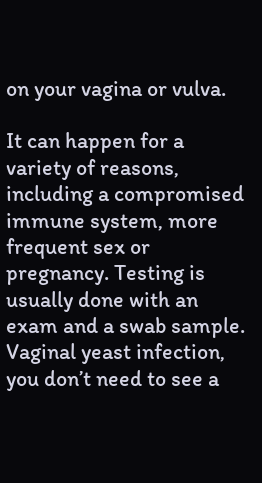on your vagina or vulva.

It can happen for a variety of reasons, including a compromised immune system, more frequent sex or pregnancy. Testing is usually done with an exam and a swab sample. Vaginal yeast infection, you don’t need to see a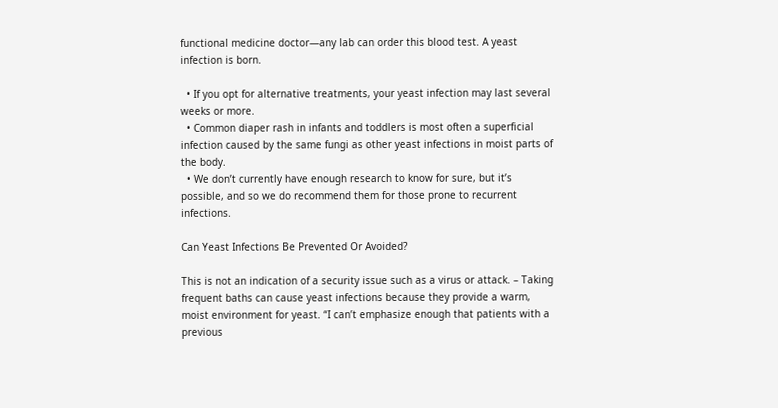functional medicine doctor—any lab can order this blood test. A yeast infection is born.

  • If you opt for alternative treatments, your yeast infection may last several weeks or more.
  • Common diaper rash in infants and toddlers is most often a superficial infection caused by the same fungi as other yeast infections in moist parts of the body.
  • We don’t currently have enough research to know for sure, but it’s possible, and so we do recommend them for those prone to recurrent infections.

Can Yeast Infections Be Prevented Or Avoided?

This is not an indication of a security issue such as a virus or attack. – Taking frequent baths can cause yeast infections because they provide a warm, moist environment for yeast. “I can’t emphasize enough that patients with a previous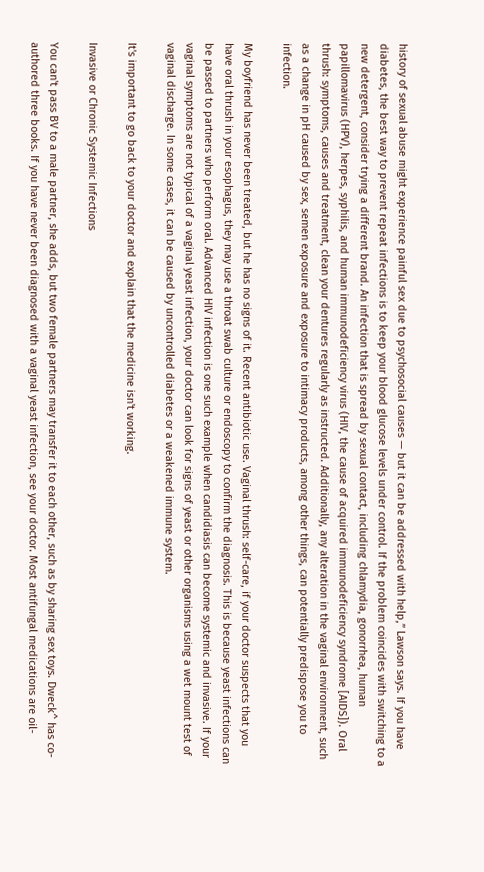history of sexual abuse might experience painful sex due to psychosocial causes — but it can be addressed with help,” Lawson says. If you have diabetes, the best way to prevent repeat infections is to keep your blood glucose levels under control. If the problem coincides with switching to a new detergent, consider trying a different brand. An infection that is spread by sexual contact, including chlamydia, gonorrhea, human papillomavirus (HPV), herpes, syphilis, and human immunodeficiency virus (HIV, the cause of acquired immunodeficiency syndrome [AIDS]). Oral thrush: symptoms, causes and treatment, clean your dentures regularly as instructed. Additionally, any alteration in the vaginal environment, such as a change in pH caused by sex, semen exposure and exposure to intimacy products, among other things, can potentially predispose you to infection.

My boyfriend has never been treated, but he has no signs of it. Recent antibiotic use. Vaginal thrush: self-care, if your doctor suspects that you have oral thrush in your esophagus, they may use a throat swab culture or endoscopy to confirm the diagnosis. This is because yeast infections can be passed to partners who perform oral. Advanced HIV infection is one such example when candidiasis can become systemic and invasive. If your vaginal symptoms are not typical of a vaginal yeast infection, your doctor can look for signs of yeast or other organisms using a wet mount test of vaginal discharge. In some cases, it can be caused by uncontrolled diabetes or a weakened immune system.

It's important to go back to your doctor and explain that the medicine isn't working.

Invasive or Chronic Systemic Infections

You can't pass BV to a male partner, she adds, but two female partners may transfer it to each other, such as by sharing sex toys. Dweck^ has co-authored three books. If you have never been diagnosed with a vaginal yeast infection, see your doctor. Most antifungal medications are oil-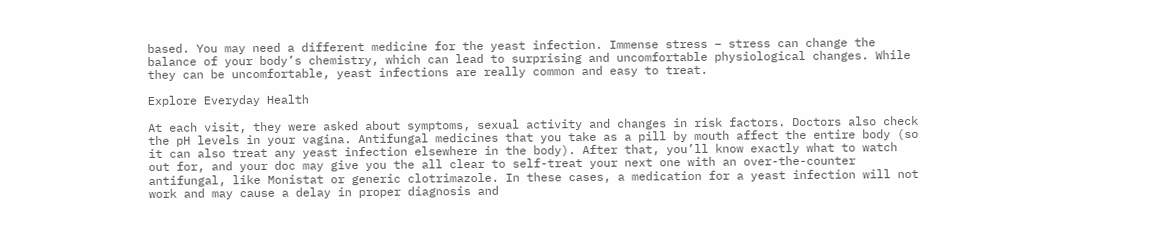based. You may need a different medicine for the yeast infection. Immense stress – stress can change the balance of your body’s chemistry, which can lead to surprising and uncomfortable physiological changes. While they can be uncomfortable, yeast infections are really common and easy to treat.

Explore Everyday Health

At each visit, they were asked about symptoms, sexual activity and changes in risk factors. Doctors also check the pH levels in your vagina. Antifungal medicines that you take as a pill by mouth affect the entire body (so it can also treat any yeast infection elsewhere in the body). After that, you’ll know exactly what to watch out for, and your doc may give you the all clear to self-treat your next one with an over-the-counter antifungal, like Monistat or generic clotrimazole. In these cases, a medication for a yeast infection will not work and may cause a delay in proper diagnosis and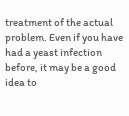treatment of the actual problem. Even if you have had a yeast infection before, it may be a good idea to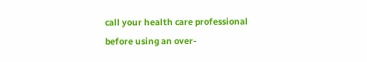call your health care professional before using an over-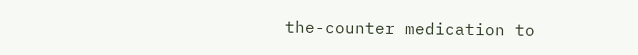the-counter medication to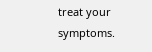treat your symptoms.